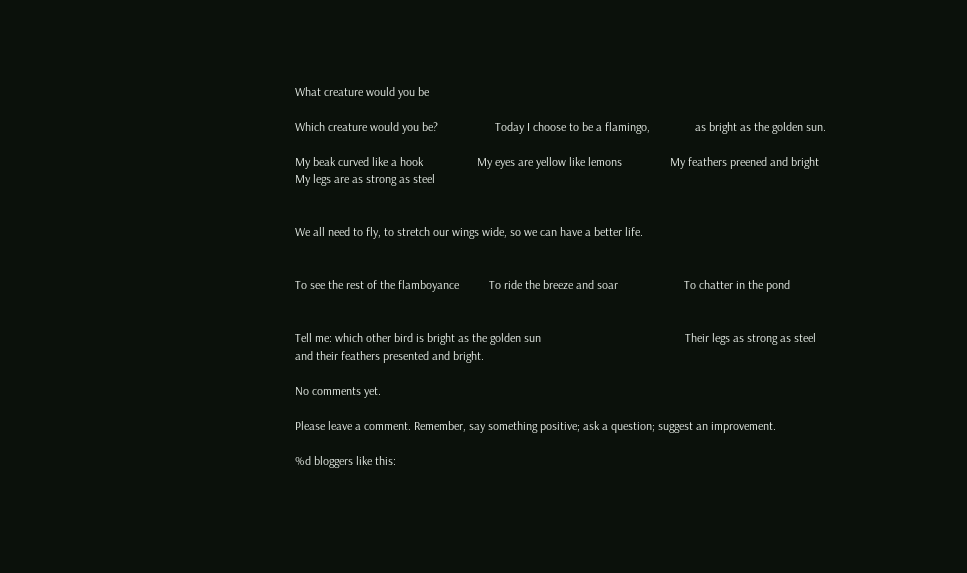What creature would you be

Which creature would you be?                   Today I choose to be a flamingo,               as bright as the golden sun.

My beak curved like a hook                  My eyes are yellow like lemons                My feathers preened and bright               My legs are as strong as steel


We all need to fly, to stretch our wings wide, so we can have a better life.


To see the rest of the flamboyance          To ride the breeze and soar                      To chatter in the pond


Tell me: which other bird is bright as the golden sun                                                Their legs as strong as steel and their feathers presented and bright.

No comments yet.

Please leave a comment. Remember, say something positive; ask a question; suggest an improvement.

%d bloggers like this: